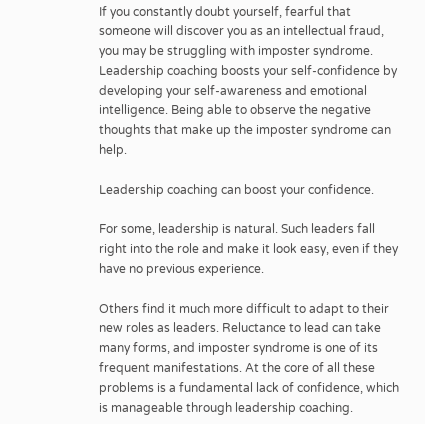If you constantly doubt yourself, fearful that someone will discover you as an intellectual fraud, you may be struggling with imposter syndrome. Leadership coaching boosts your self-confidence by developing your self-awareness and emotional intelligence. Being able to observe the negative thoughts that make up the imposter syndrome can help.

Leadership coaching can boost your confidence.

For some, leadership is natural. Such leaders fall right into the role and make it look easy, even if they have no previous experience.

Others find it much more difficult to adapt to their new roles as leaders. Reluctance to lead can take many forms, and imposter syndrome is one of its frequent manifestations. At the core of all these problems is a fundamental lack of confidence, which is manageable through leadership coaching.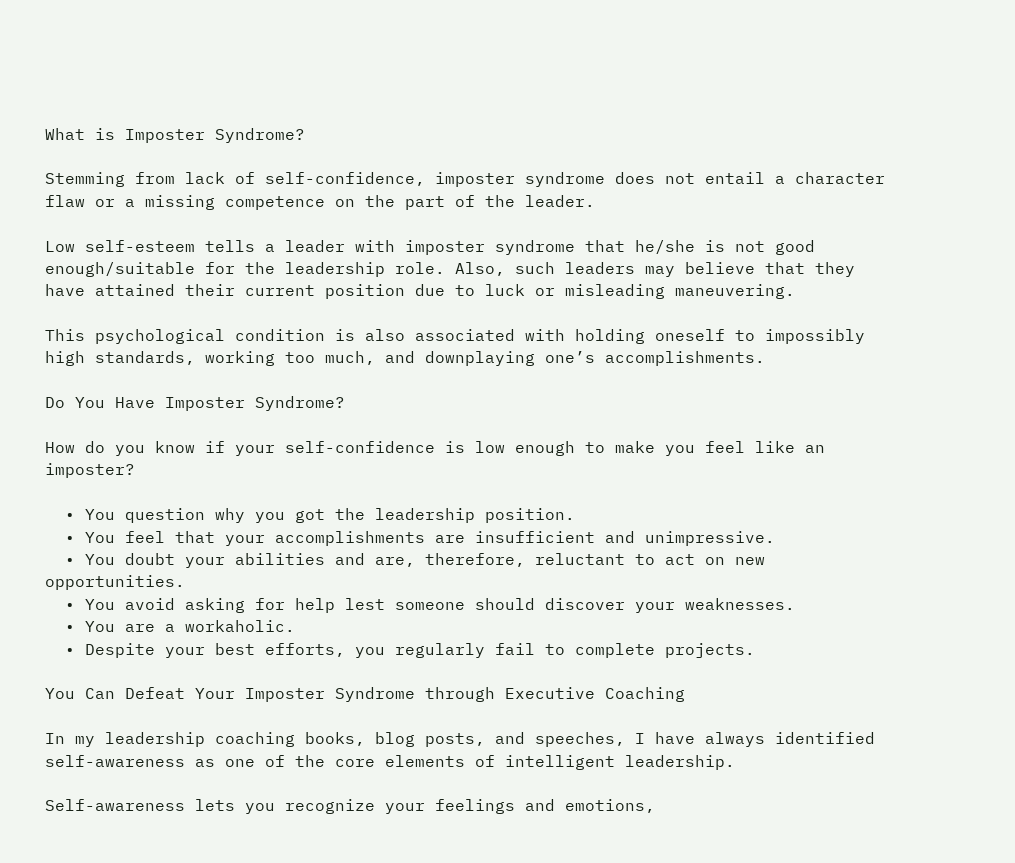What is Imposter Syndrome?

Stemming from lack of self-confidence, imposter syndrome does not entail a character flaw or a missing competence on the part of the leader.

Low self-esteem tells a leader with imposter syndrome that he/she is not good enough/suitable for the leadership role. Also, such leaders may believe that they have attained their current position due to luck or misleading maneuvering.

This psychological condition is also associated with holding oneself to impossibly high standards, working too much, and downplaying one’s accomplishments.

Do You Have Imposter Syndrome?

How do you know if your self-confidence is low enough to make you feel like an imposter?

  • You question why you got the leadership position.
  • You feel that your accomplishments are insufficient and unimpressive.
  • You doubt your abilities and are, therefore, reluctant to act on new opportunities.
  • You avoid asking for help lest someone should discover your weaknesses.
  • You are a workaholic.
  • Despite your best efforts, you regularly fail to complete projects.

You Can Defeat Your Imposter Syndrome through Executive Coaching

In my leadership coaching books, blog posts, and speeches, I have always identified self-awareness as one of the core elements of intelligent leadership.

Self-awareness lets you recognize your feelings and emotions,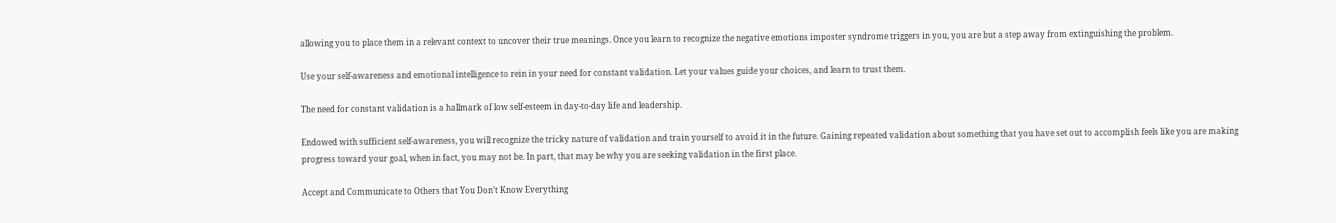allowing you to place them in a relevant context to uncover their true meanings. Once you learn to recognize the negative emotions imposter syndrome triggers in you, you are but a step away from extinguishing the problem.

Use your self-awareness and emotional intelligence to rein in your need for constant validation. Let your values guide your choices, and learn to trust them.

The need for constant validation is a hallmark of low self-esteem in day-to-day life and leadership.

Endowed with sufficient self-awareness, you will recognize the tricky nature of validation and train yourself to avoid it in the future. Gaining repeated validation about something that you have set out to accomplish feels like you are making progress toward your goal, when in fact, you may not be. In part, that may be why you are seeking validation in the first place.

Accept and Communicate to Others that You Don’t Know Everything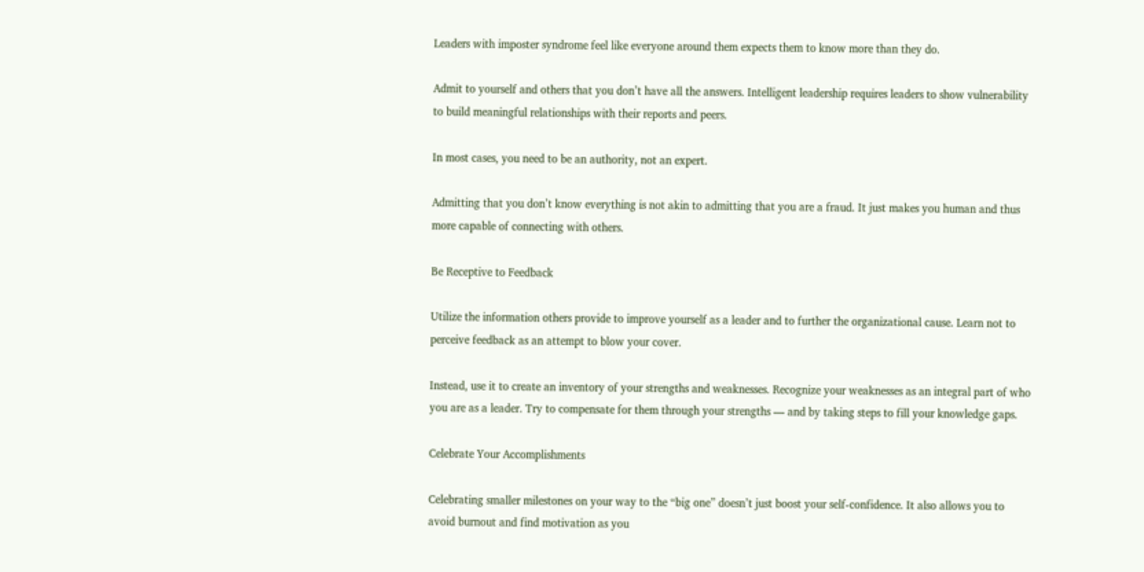Leaders with imposter syndrome feel like everyone around them expects them to know more than they do.

Admit to yourself and others that you don’t have all the answers. Intelligent leadership requires leaders to show vulnerability to build meaningful relationships with their reports and peers.

In most cases, you need to be an authority, not an expert.

Admitting that you don’t know everything is not akin to admitting that you are a fraud. It just makes you human and thus more capable of connecting with others.

Be Receptive to Feedback

Utilize the information others provide to improve yourself as a leader and to further the organizational cause. Learn not to perceive feedback as an attempt to blow your cover.

Instead, use it to create an inventory of your strengths and weaknesses. Recognize your weaknesses as an integral part of who you are as a leader. Try to compensate for them through your strengths — and by taking steps to fill your knowledge gaps.

Celebrate Your Accomplishments

Celebrating smaller milestones on your way to the “big one” doesn’t just boost your self-confidence. It also allows you to avoid burnout and find motivation as you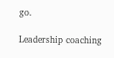go.

Leadership coaching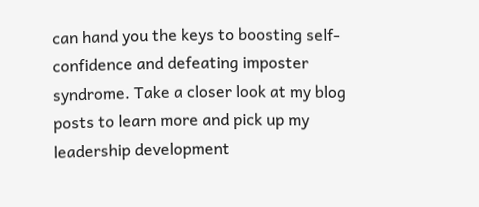can hand you the keys to boosting self-confidence and defeating imposter syndrome. Take a closer look at my blog posts to learn more and pick up my leadership development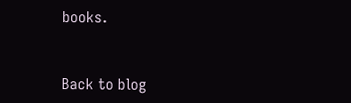books.


Back to blog